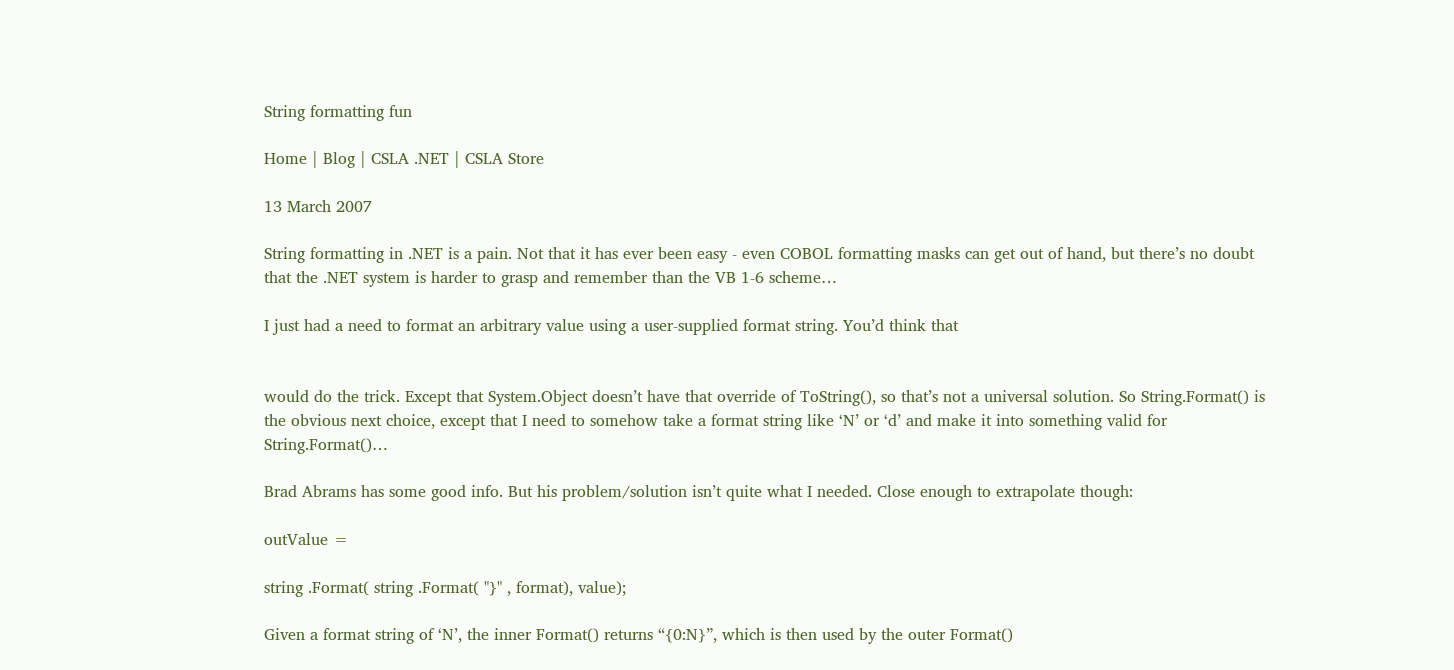String formatting fun

Home | Blog | CSLA .NET | CSLA Store

13 March 2007

String formatting in .NET is a pain. Not that it has ever been easy - even COBOL formatting masks can get out of hand, but there’s no doubt that the .NET system is harder to grasp and remember than the VB 1-6 scheme…

I just had a need to format an arbitrary value using a user-supplied format string. You’d think that


would do the trick. Except that System.Object doesn’t have that override of ToString(), so that’s not a universal solution. So String.Format() is the obvious next choice, except that I need to somehow take a format string like ‘N’ or ‘d’ and make it into something valid for String.Format()…

Brad Abrams has some good info. But his problem/solution isn’t quite what I needed. Close enough to extrapolate though:

outValue =

string .Format( string .Format( "}" , format), value);

Given a format string of ‘N’, the inner Format() returns “{0:N}”, which is then used by the outer Format()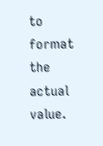to format the actual value.